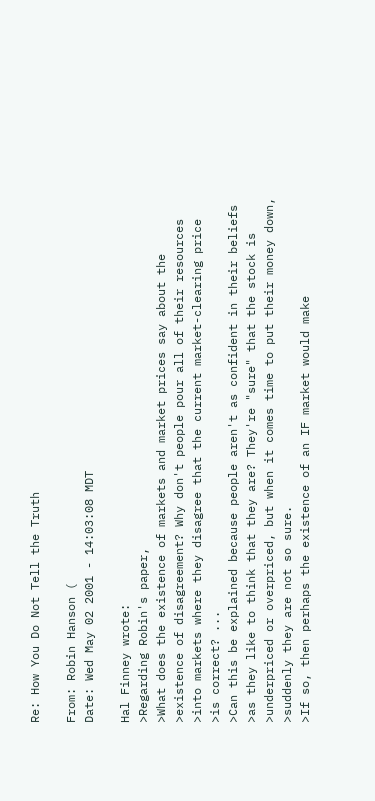Re: How You Do Not Tell the Truth

From: Robin Hanson (
Date: Wed May 02 2001 - 14:03:08 MDT

Hal Finney wrote:
>Regarding Robin's paper,
>What does the existence of markets and market prices say about the
>existence of disagreement? Why don't people pour all of their resources
>into markets where they disagree that the current market-clearing price
>is correct? ...
>Can this be explained because people aren't as confident in their beliefs
>as they like to think that they are? They're "sure" that the stock is
>underpriced or overpriced, but when it comes time to put their money down,
>suddenly they are not so sure.
>If so, then perhaps the existence of an IF market would make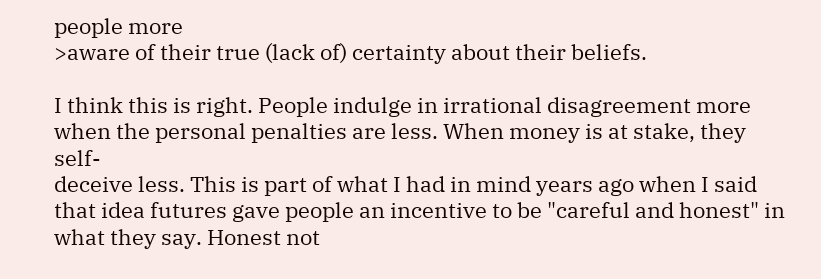people more
>aware of their true (lack of) certainty about their beliefs.

I think this is right. People indulge in irrational disagreement more
when the personal penalties are less. When money is at stake, they self-
deceive less. This is part of what I had in mind years ago when I said
that idea futures gave people an incentive to be "careful and honest" in
what they say. Honest not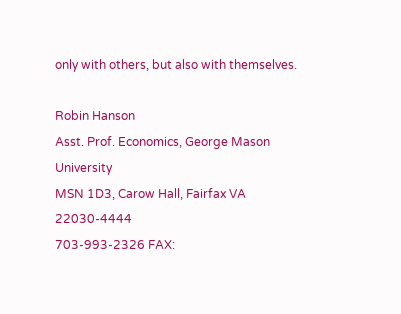only with others, but also with themselves.

Robin Hanson
Asst. Prof. Economics, George Mason University
MSN 1D3, Carow Hall, Fairfax VA 22030-4444
703-993-2326 FAX: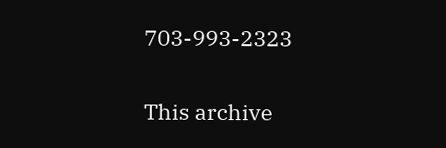703-993-2323

This archive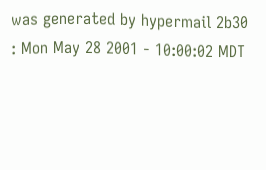was generated by hypermail 2b30 : Mon May 28 2001 - 10:00:02 MDT